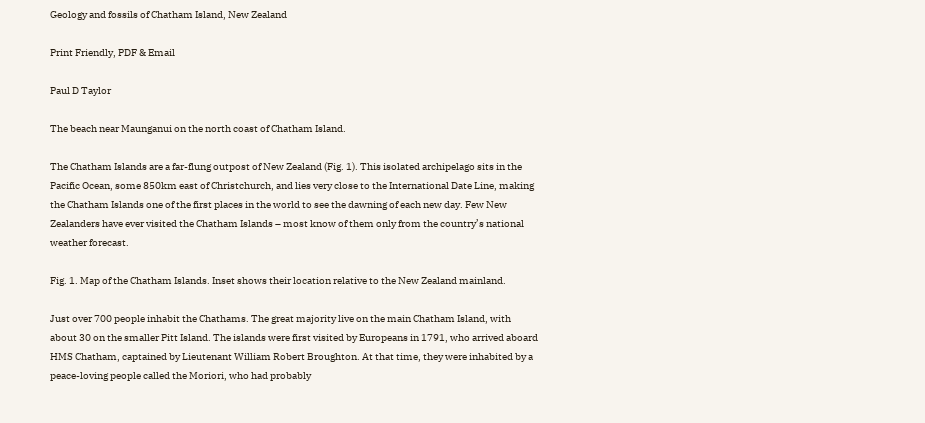Geology and fossils of Chatham Island, New Zealand

Print Friendly, PDF & Email

Paul D Taylor

The beach near Maunganui on the north coast of Chatham Island.

The Chatham Islands are a far-flung outpost of New Zealand (Fig. 1). This isolated archipelago sits in the Pacific Ocean, some 850km east of Christchurch, and lies very close to the International Date Line, making the Chatham Islands one of the first places in the world to see the dawning of each new day. Few New Zealanders have ever visited the Chatham Islands – most know of them only from the country’s national weather forecast.

Fig. 1. Map of the Chatham Islands. Inset shows their location relative to the New Zealand mainland.

Just over 700 people inhabit the Chathams. The great majority live on the main Chatham Island, with about 30 on the smaller Pitt Island. The islands were first visited by Europeans in 1791, who arrived aboard HMS Chatham, captained by Lieutenant William Robert Broughton. At that time, they were inhabited by a peace-loving people called the Moriori, who had probably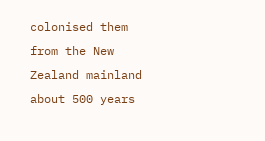colonised them from the New Zealand mainland about 500 years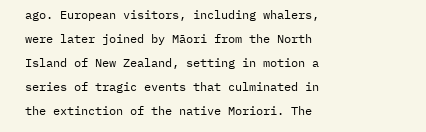ago. European visitors, including whalers, were later joined by Māori from the North Island of New Zealand, setting in motion a series of tragic events that culminated in the extinction of the native Moriori. The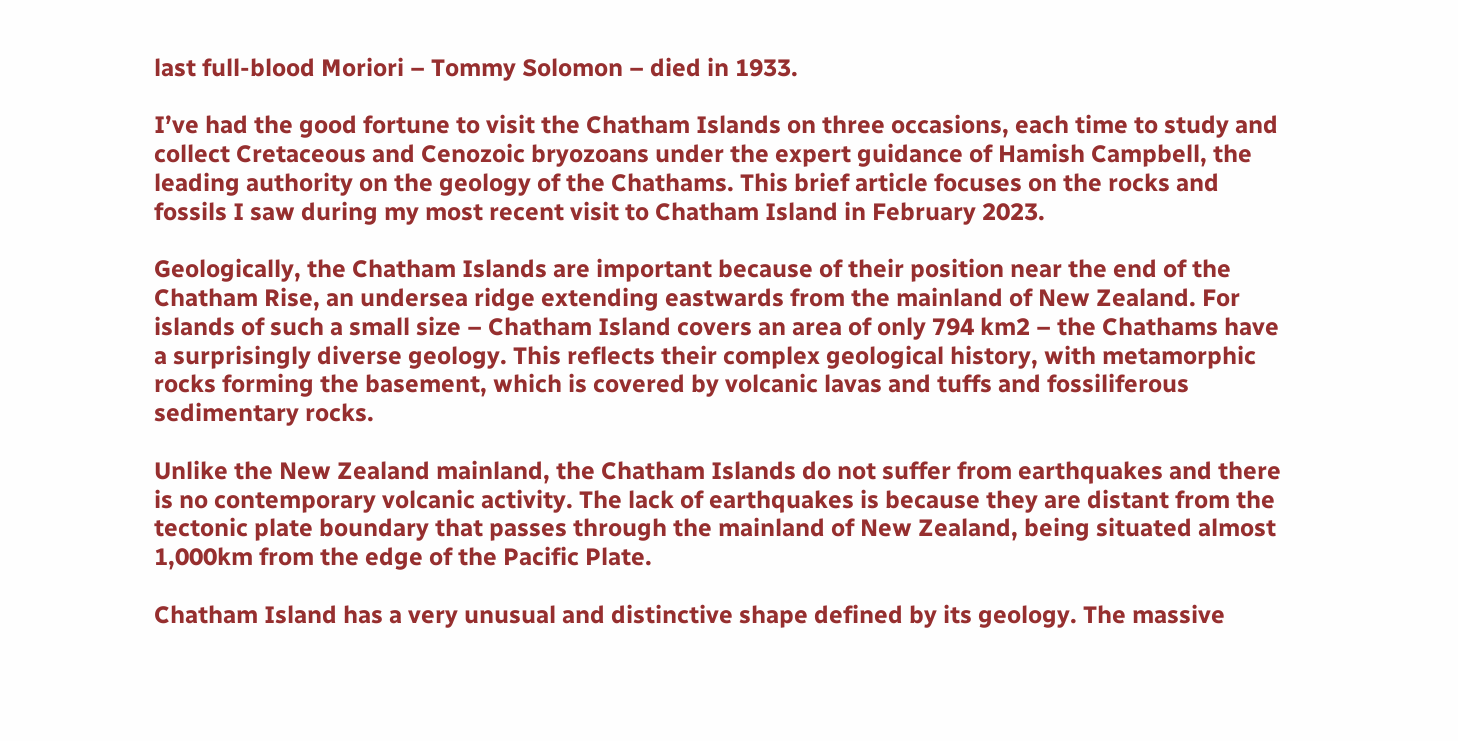last full-blood Moriori – Tommy Solomon – died in 1933.

I’ve had the good fortune to visit the Chatham Islands on three occasions, each time to study and collect Cretaceous and Cenozoic bryozoans under the expert guidance of Hamish Campbell, the leading authority on the geology of the Chathams. This brief article focuses on the rocks and fossils I saw during my most recent visit to Chatham Island in February 2023.

Geologically, the Chatham Islands are important because of their position near the end of the Chatham Rise, an undersea ridge extending eastwards from the mainland of New Zealand. For islands of such a small size – Chatham Island covers an area of only 794 km2 – the Chathams have a surprisingly diverse geology. This reflects their complex geological history, with metamorphic rocks forming the basement, which is covered by volcanic lavas and tuffs and fossiliferous sedimentary rocks.

Unlike the New Zealand mainland, the Chatham Islands do not suffer from earthquakes and there is no contemporary volcanic activity. The lack of earthquakes is because they are distant from the tectonic plate boundary that passes through the mainland of New Zealand, being situated almost 1,000km from the edge of the Pacific Plate.

Chatham Island has a very unusual and distinctive shape defined by its geology. The massive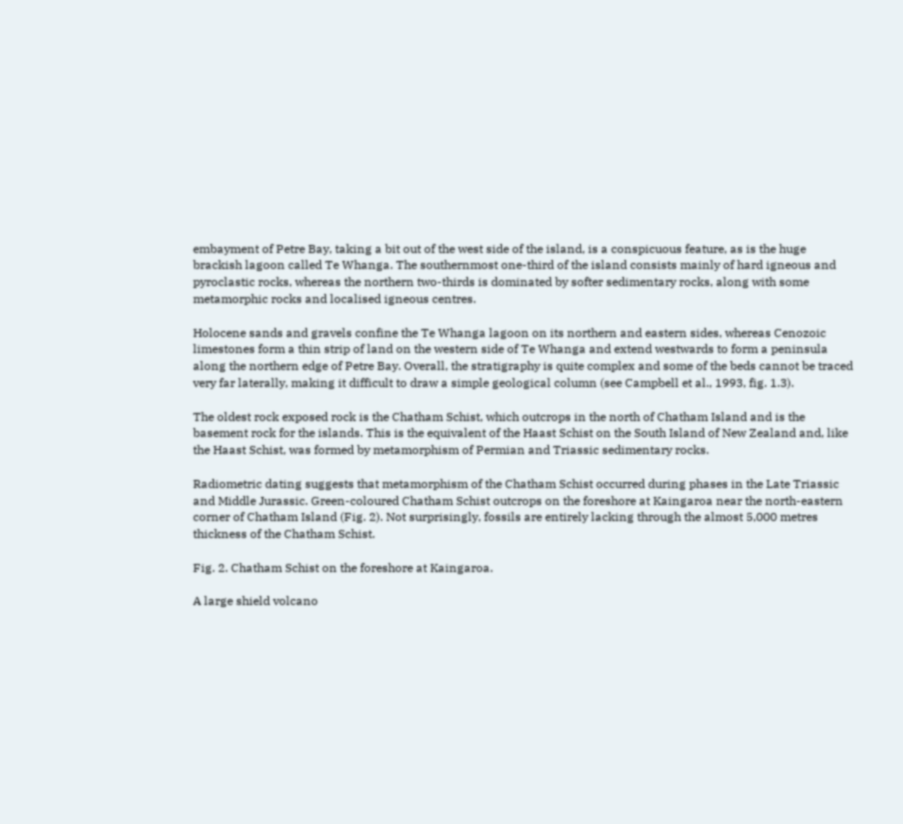embayment of Petre Bay, taking a bit out of the west side of the island, is a conspicuous feature, as is the huge brackish lagoon called Te Whanga. The southernmost one-third of the island consists mainly of hard igneous and pyroclastic rocks, whereas the northern two-thirds is dominated by softer sedimentary rocks, along with some metamorphic rocks and localised igneous centres.

Holocene sands and gravels confine the Te Whanga lagoon on its northern and eastern sides, whereas Cenozoic limestones form a thin strip of land on the western side of Te Whanga and extend westwards to form a peninsula along the northern edge of Petre Bay. Overall, the stratigraphy is quite complex and some of the beds cannot be traced very far laterally, making it difficult to draw a simple geological column (see Campbell et al., 1993, fig. 1.3).

The oldest rock exposed rock is the Chatham Schist, which outcrops in the north of Chatham Island and is the basement rock for the islands. This is the equivalent of the Haast Schist on the South Island of New Zealand and, like the Haast Schist, was formed by metamorphism of Permian and Triassic sedimentary rocks.

Radiometric dating suggests that metamorphism of the Chatham Schist occurred during phases in the Late Triassic and Middle Jurassic. Green-coloured Chatham Schist outcrops on the foreshore at Kaingaroa near the north-eastern corner of Chatham Island (Fig. 2). Not surprisingly, fossils are entirely lacking through the almost 5,000 metres thickness of the Chatham Schist.

Fig. 2. Chatham Schist on the foreshore at Kaingaroa.

A large shield volcano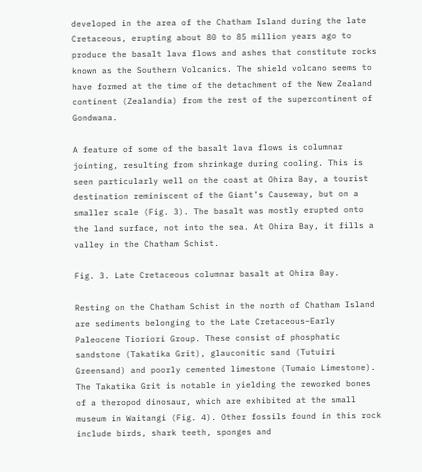developed in the area of the Chatham Island during the late Cretaceous, erupting about 80 to 85 million years ago to produce the basalt lava flows and ashes that constitute rocks known as the Southern Volcanics. The shield volcano seems to have formed at the time of the detachment of the New Zealand continent (Zealandia) from the rest of the supercontinent of Gondwana.

A feature of some of the basalt lava flows is columnar jointing, resulting from shrinkage during cooling. This is seen particularly well on the coast at Ohira Bay, a tourist destination reminiscent of the Giant’s Causeway, but on a smaller scale (Fig. 3). The basalt was mostly erupted onto the land surface, not into the sea. At Ohira Bay, it fills a valley in the Chatham Schist.

Fig. 3. Late Cretaceous columnar basalt at Ohira Bay.

Resting on the Chatham Schist in the north of Chatham Island are sediments belonging to the Late Cretaceous–Early Paleocene Tioriori Group. These consist of phosphatic sandstone (Takatika Grit), glauconitic sand (Tutuiri Greensand) and poorly cemented limestone (Tumaio Limestone). The Takatika Grit is notable in yielding the reworked bones of a theropod dinosaur, which are exhibited at the small museum in Waitangi (Fig. 4). Other fossils found in this rock include birds, shark teeth, sponges and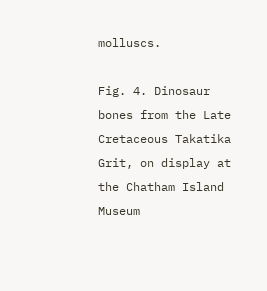molluscs.

Fig. 4. Dinosaur bones from the Late Cretaceous Takatika Grit, on display at the Chatham Island Museum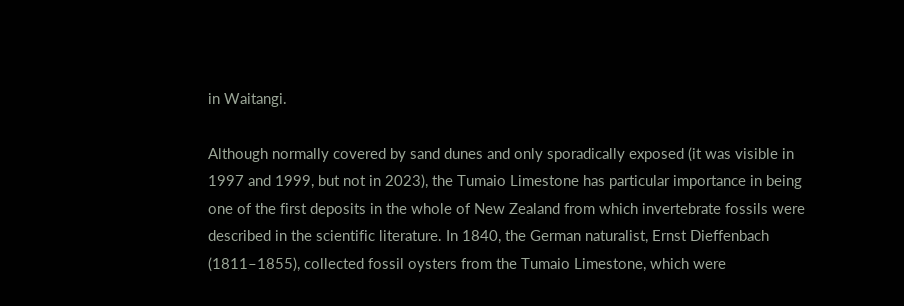in Waitangi.

Although normally covered by sand dunes and only sporadically exposed (it was visible in 1997 and 1999, but not in 2023), the Tumaio Limestone has particular importance in being one of the first deposits in the whole of New Zealand from which invertebrate fossils were described in the scientific literature. In 1840, the German naturalist, Ernst Dieffenbach (1811–1855), collected fossil oysters from the Tumaio Limestone, which were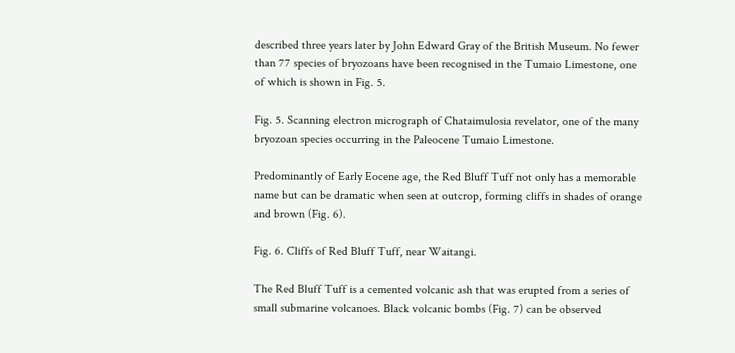described three years later by John Edward Gray of the British Museum. No fewer than 77 species of bryozoans have been recognised in the Tumaio Limestone, one of which is shown in Fig. 5.

Fig. 5. Scanning electron micrograph of Chataimulosia revelator, one of the many bryozoan species occurring in the Paleocene Tumaio Limestone.

Predominantly of Early Eocene age, the Red Bluff Tuff not only has a memorable name but can be dramatic when seen at outcrop, forming cliffs in shades of orange and brown (Fig. 6).

Fig. 6. Cliffs of Red Bluff Tuff, near Waitangi.

The Red Bluff Tuff is a cemented volcanic ash that was erupted from a series of small submarine volcanoes. Black volcanic bombs (Fig. 7) can be observed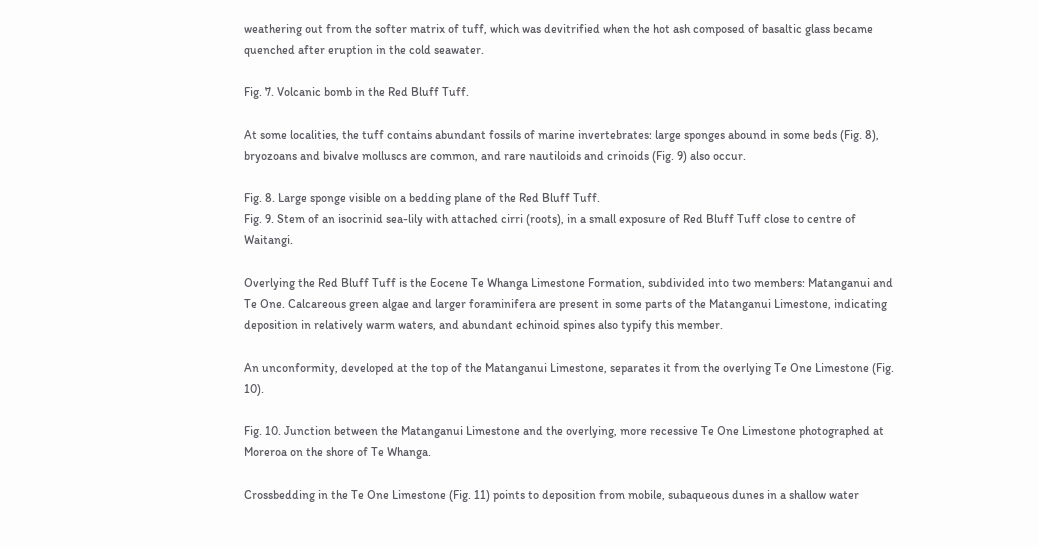weathering out from the softer matrix of tuff, which was devitrified when the hot ash composed of basaltic glass became quenched after eruption in the cold seawater.

Fig. 7. Volcanic bomb in the Red Bluff Tuff.

At some localities, the tuff contains abundant fossils of marine invertebrates: large sponges abound in some beds (Fig. 8), bryozoans and bivalve molluscs are common, and rare nautiloids and crinoids (Fig. 9) also occur.

Fig. 8. Large sponge visible on a bedding plane of the Red Bluff Tuff.
Fig. 9. Stem of an isocrinid sea-lily with attached cirri (roots), in a small exposure of Red Bluff Tuff close to centre of Waitangi.

Overlying the Red Bluff Tuff is the Eocene Te Whanga Limestone Formation, subdivided into two members: Matanganui and Te One. Calcareous green algae and larger foraminifera are present in some parts of the Matanganui Limestone, indicating deposition in relatively warm waters, and abundant echinoid spines also typify this member.

An unconformity, developed at the top of the Matanganui Limestone, separates it from the overlying Te One Limestone (Fig. 10).

Fig. 10. Junction between the Matanganui Limestone and the overlying, more recessive Te One Limestone photographed at Moreroa on the shore of Te Whanga.

Crossbedding in the Te One Limestone (Fig. 11) points to deposition from mobile, subaqueous dunes in a shallow water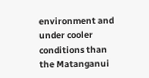environment and under cooler conditions than the Matanganui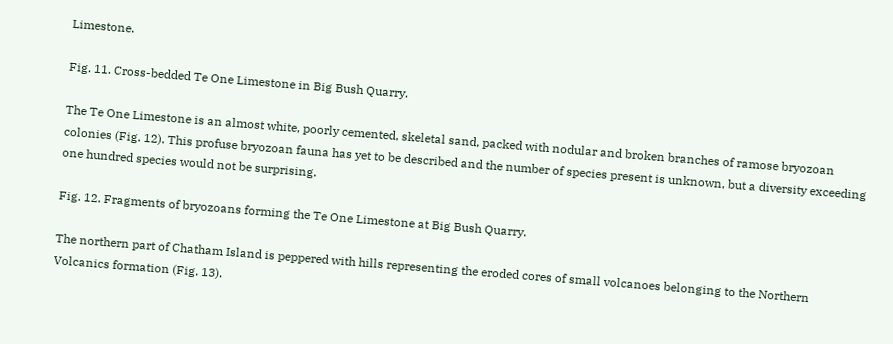Limestone.

Fig. 11. Cross-bedded Te One Limestone in Big Bush Quarry.

The Te One Limestone is an almost white, poorly cemented, skeletal sand, packed with nodular and broken branches of ramose bryozoan colonies (Fig. 12). This profuse bryozoan fauna has yet to be described and the number of species present is unknown, but a diversity exceeding one hundred species would not be surprising.

Fig. 12. Fragments of bryozoans forming the Te One Limestone at Big Bush Quarry.

The northern part of Chatham Island is peppered with hills representing the eroded cores of small volcanoes belonging to the Northern Volcanics formation (Fig. 13).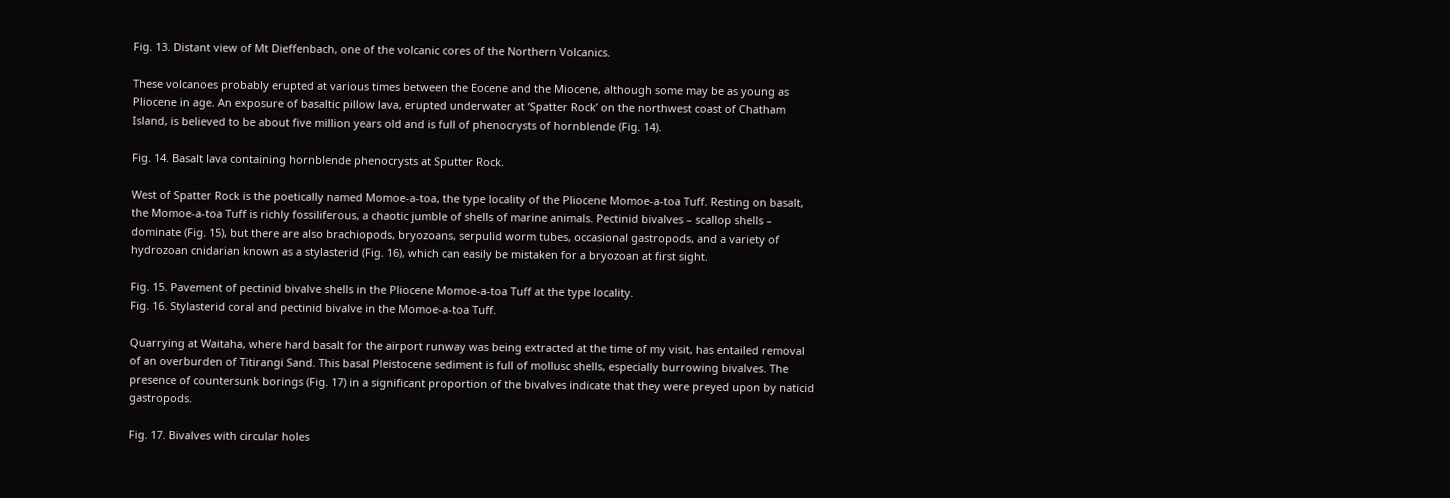Fig. 13. Distant view of Mt Dieffenbach, one of the volcanic cores of the Northern Volcanics.

These volcanoes probably erupted at various times between the Eocene and the Miocene, although some may be as young as Pliocene in age. An exposure of basaltic pillow lava, erupted underwater at ‘Spatter Rock’ on the northwest coast of Chatham Island, is believed to be about five million years old and is full of phenocrysts of hornblende (Fig. 14).

Fig. 14. Basalt lava containing hornblende phenocrysts at Sputter Rock.

West of Spatter Rock is the poetically named Momoe-a-toa, the type locality of the Pliocene Momoe-a-toa Tuff. Resting on basalt, the Momoe-a-toa Tuff is richly fossiliferous, a chaotic jumble of shells of marine animals. Pectinid bivalves – scallop shells – dominate (Fig. 15), but there are also brachiopods, bryozoans, serpulid worm tubes, occasional gastropods, and a variety of hydrozoan cnidarian known as a stylasterid (Fig. 16), which can easily be mistaken for a bryozoan at first sight.

Fig. 15. Pavement of pectinid bivalve shells in the Pliocene Momoe-a-toa Tuff at the type locality.
Fig. 16. Stylasterid coral and pectinid bivalve in the Momoe-a-toa Tuff.

Quarrying at Waitaha, where hard basalt for the airport runway was being extracted at the time of my visit, has entailed removal of an overburden of Titirangi Sand. This basal Pleistocene sediment is full of mollusc shells, especially burrowing bivalves. The presence of countersunk borings (Fig. 17) in a significant proportion of the bivalves indicate that they were preyed upon by naticid gastropods.

Fig. 17. Bivalves with circular holes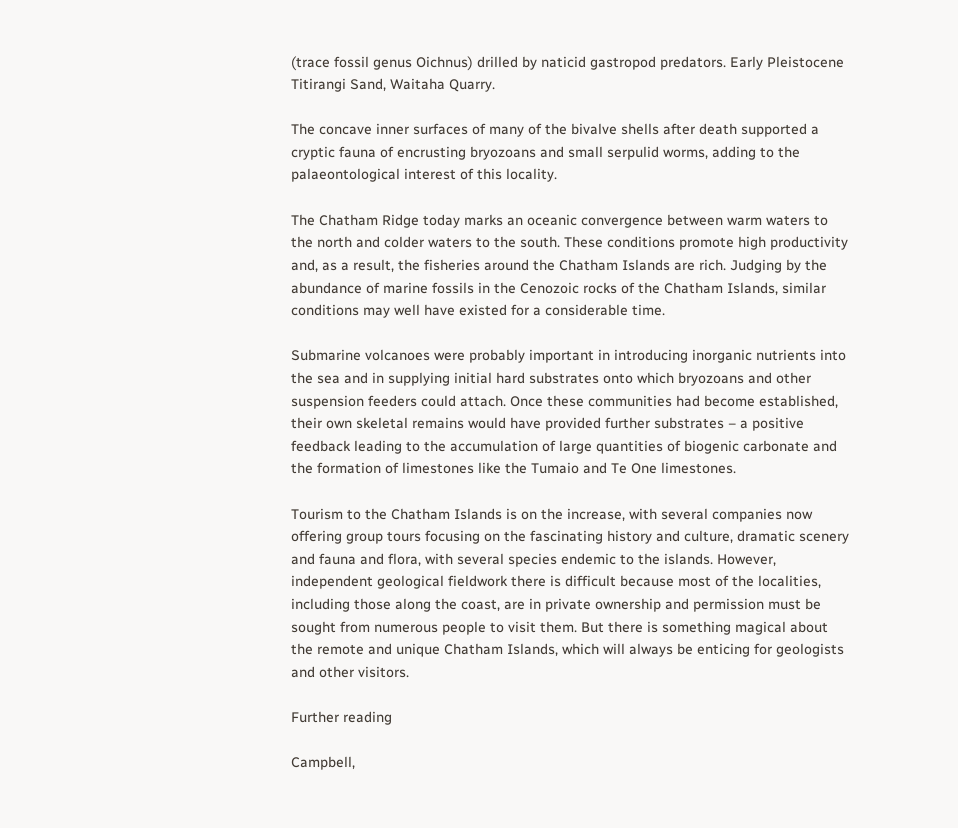(trace fossil genus Oichnus) drilled by naticid gastropod predators. Early Pleistocene Titirangi Sand, Waitaha Quarry.

The concave inner surfaces of many of the bivalve shells after death supported a cryptic fauna of encrusting bryozoans and small serpulid worms, adding to the palaeontological interest of this locality.

The Chatham Ridge today marks an oceanic convergence between warm waters to the north and colder waters to the south. These conditions promote high productivity and, as a result, the fisheries around the Chatham Islands are rich. Judging by the abundance of marine fossils in the Cenozoic rocks of the Chatham Islands, similar conditions may well have existed for a considerable time.

Submarine volcanoes were probably important in introducing inorganic nutrients into the sea and in supplying initial hard substrates onto which bryozoans and other suspension feeders could attach. Once these communities had become established, their own skeletal remains would have provided further substrates – a positive feedback leading to the accumulation of large quantities of biogenic carbonate and the formation of limestones like the Tumaio and Te One limestones.

Tourism to the Chatham Islands is on the increase, with several companies now offering group tours focusing on the fascinating history and culture, dramatic scenery and fauna and flora, with several species endemic to the islands. However, independent geological fieldwork there is difficult because most of the localities, including those along the coast, are in private ownership and permission must be sought from numerous people to visit them. But there is something magical about the remote and unique Chatham Islands, which will always be enticing for geologists and other visitors.

Further reading

Campbell,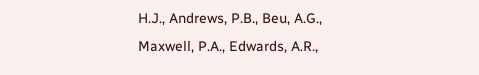H.J., Andrews, P.B., Beu, A.G., Maxwell, P.A., Edwards, A.R.,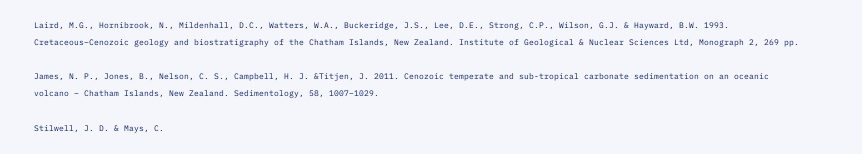Laird, M.G., Hornibrook, N., Mildenhall, D.C., Watters, W.A., Buckeridge, J.S., Lee, D.E., Strong, C.P., Wilson, G.J. & Hayward, B.W. 1993. Cretaceous–Cenozoic geology and biostratigraphy of the Chatham Islands, New Zealand. Institute of Geological & Nuclear Sciences Ltd, Monograph 2, 269 pp.

James, N. P., Jones, B., Nelson, C. S., Campbell, H. J. &Titjen, J. 2011. Cenozoic temperate and sub-tropical carbonate sedimentation on an oceanic volcano – Chatham Islands, New Zealand. Sedimentology, 58, 1007–1029.

Stilwell, J. D. & Mays, C.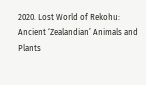2020. Lost World of Rekohu: Ancient ‘Zealandian’ Animals and Plants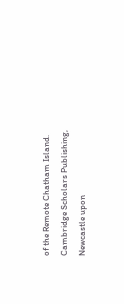of the Remote Chatham Island. Cambridge Scholars Publishing, Newcastle upon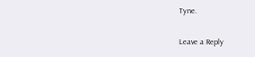Tyne.

Leave a Reply